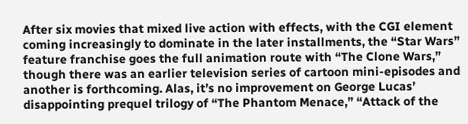After six movies that mixed live action with effects, with the CGI element coming increasingly to dominate in the later installments, the “Star Wars” feature franchise goes the full animation route with “The Clone Wars,” though there was an earlier television series of cartoon mini-episodes and another is forthcoming. Alas, it’s no improvement on George Lucas’ disappointing prequel trilogy of “The Phantom Menace,” “Attack of the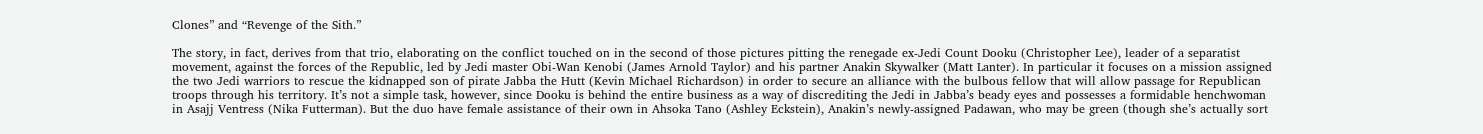Clones” and “Revenge of the Sith.”

The story, in fact, derives from that trio, elaborating on the conflict touched on in the second of those pictures pitting the renegade ex-Jedi Count Dooku (Christopher Lee), leader of a separatist movement, against the forces of the Republic, led by Jedi master Obi-Wan Kenobi (James Arnold Taylor) and his partner Anakin Skywalker (Matt Lanter). In particular it focuses on a mission assigned the two Jedi warriors to rescue the kidnapped son of pirate Jabba the Hutt (Kevin Michael Richardson) in order to secure an alliance with the bulbous fellow that will allow passage for Republican troops through his territory. It’s not a simple task, however, since Dooku is behind the entire business as a way of discrediting the Jedi in Jabba’s beady eyes and possesses a formidable henchwoman in Asajj Ventress (Nika Futterman). But the duo have female assistance of their own in Ahsoka Tano (Ashley Eckstein), Anakin’s newly-assigned Padawan, who may be green (though she’s actually sort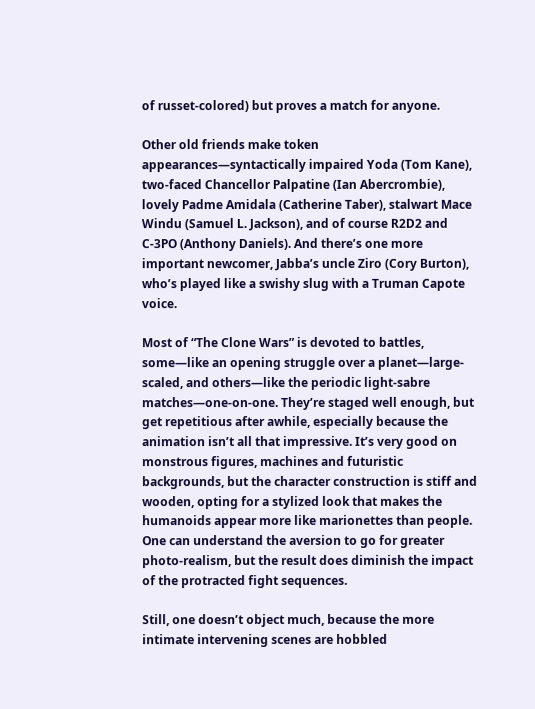of russet-colored) but proves a match for anyone.

Other old friends make token appearances—syntactically impaired Yoda (Tom Kane), two-faced Chancellor Palpatine (Ian Abercrombie), lovely Padme Amidala (Catherine Taber), stalwart Mace Windu (Samuel L. Jackson), and of course R2D2 and C-3PO (Anthony Daniels). And there’s one more important newcomer, Jabba’s uncle Ziro (Cory Burton), who’s played like a swishy slug with a Truman Capote voice.

Most of “The Clone Wars” is devoted to battles, some—like an opening struggle over a planet—large-scaled, and others—like the periodic light-sabre matches—one-on-one. They’re staged well enough, but get repetitious after awhile, especially because the animation isn’t all that impressive. It’s very good on monstrous figures, machines and futuristic backgrounds, but the character construction is stiff and wooden, opting for a stylized look that makes the humanoids appear more like marionettes than people. One can understand the aversion to go for greater photo-realism, but the result does diminish the impact of the protracted fight sequences.

Still, one doesn’t object much, because the more intimate intervening scenes are hobbled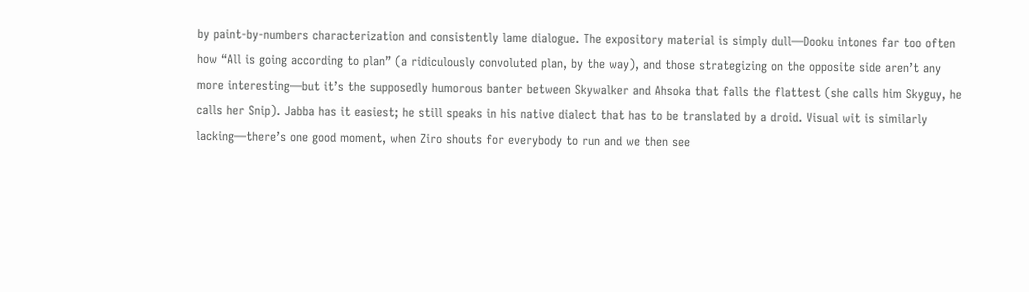by paint-by-numbers characterization and consistently lame dialogue. The expository material is simply dull—Dooku intones far too often how “All is going according to plan” (a ridiculously convoluted plan, by the way), and those strategizing on the opposite side aren’t any more interesting—but it’s the supposedly humorous banter between Skywalker and Ahsoka that falls the flattest (she calls him Skyguy, he calls her Snip). Jabba has it easiest; he still speaks in his native dialect that has to be translated by a droid. Visual wit is similarly lacking—there’s one good moment, when Ziro shouts for everybody to run and we then see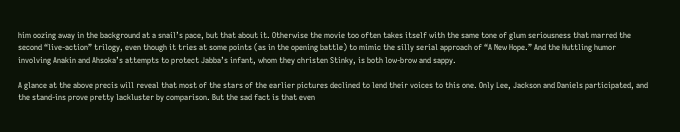him oozing away in the background at a snail’s pace, but that about it. Otherwise the movie too often takes itself with the same tone of glum seriousness that marred the second “live-action” trilogy, even though it tries at some points (as in the opening battle) to mimic the silly serial approach of “A New Hope.” And the Huttling humor involving Anakin and Ahsoka’s attempts to protect Jabba’s infant, whom they christen Stinky, is both low-brow and sappy.

A glance at the above precis will reveal that most of the stars of the earlier pictures declined to lend their voices to this one. Only Lee, Jackson and Daniels participated, and the stand-ins prove pretty lackluster by comparison. But the sad fact is that even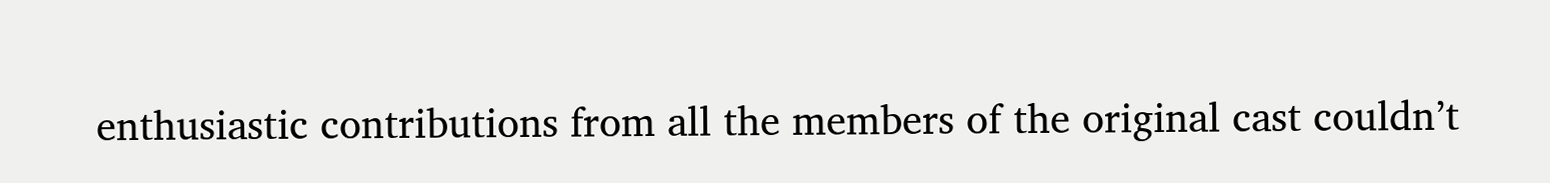enthusiastic contributions from all the members of the original cast couldn’t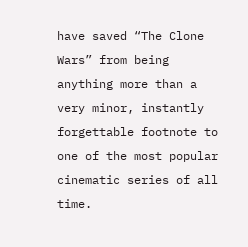have saved “The Clone Wars” from being anything more than a very minor, instantly forgettable footnote to one of the most popular cinematic series of all time.